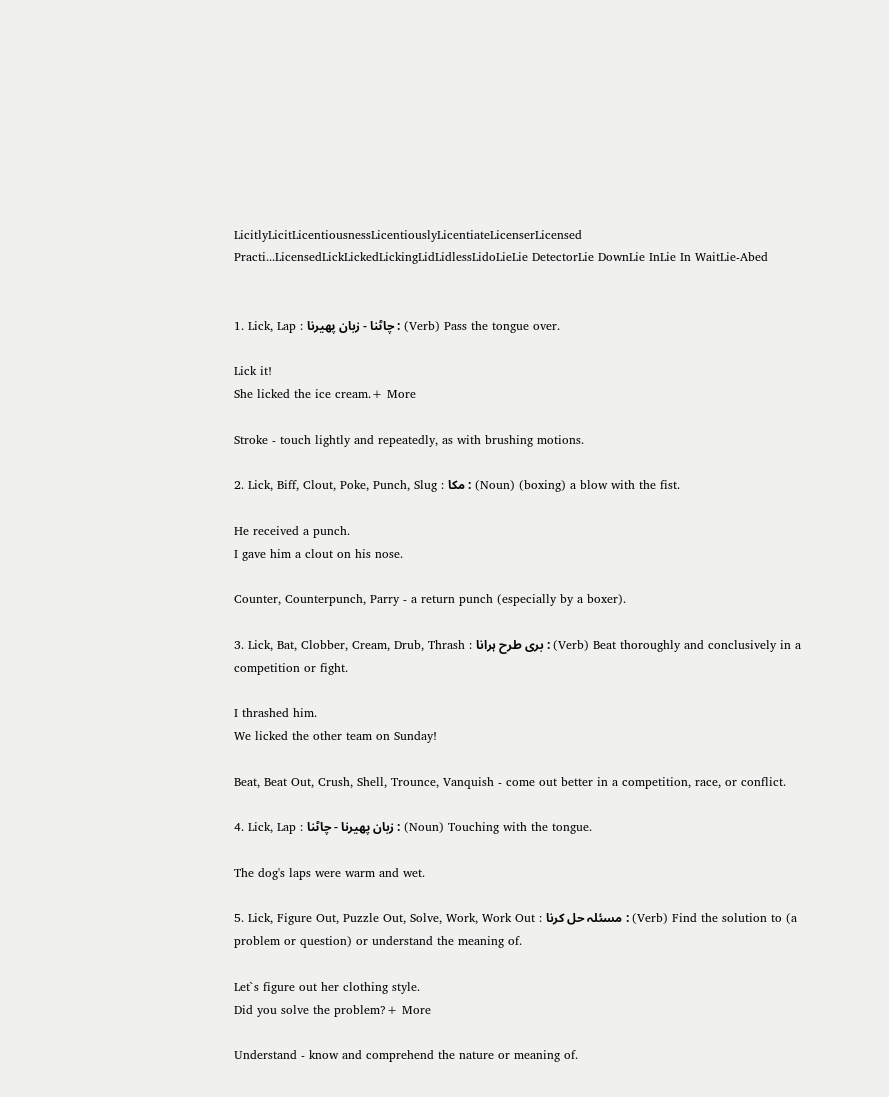LicitlyLicitLicentiousnessLicentiouslyLicentiateLicenserLicensed Practi...LicensedLickLickedLickingLidLidlessLidoLieLie DetectorLie DownLie InLie In WaitLie-Abed


1. Lick, Lap : چاٹنا - زبان پھیرنا : (Verb) Pass the tongue over.

Lick it!
She licked the ice cream.+ More

Stroke - touch lightly and repeatedly, as with brushing motions.

2. Lick, Biff, Clout, Poke, Punch, Slug : مکا : (Noun) (boxing) a blow with the fist.

He received a punch.
I gave him a clout on his nose.

Counter, Counterpunch, Parry - a return punch (especially by a boxer).

3. Lick, Bat, Clobber, Cream, Drub, Thrash : بری طرح ہرانا : (Verb) Beat thoroughly and conclusively in a competition or fight.

I thrashed him.
We licked the other team on Sunday!

Beat, Beat Out, Crush, Shell, Trounce, Vanquish - come out better in a competition, race, or conflict.

4. Lick, Lap : زبان پھیرنا - چاٹنا : (Noun) Touching with the tongue.

The dog's laps were warm and wet.

5. Lick, Figure Out, Puzzle Out, Solve, Work, Work Out : مسئلہ حل کرنا : (Verb) Find the solution to (a problem or question) or understand the meaning of.

Let`s figure out her clothing style.
Did you solve the problem?+ More

Understand - know and comprehend the nature or meaning of.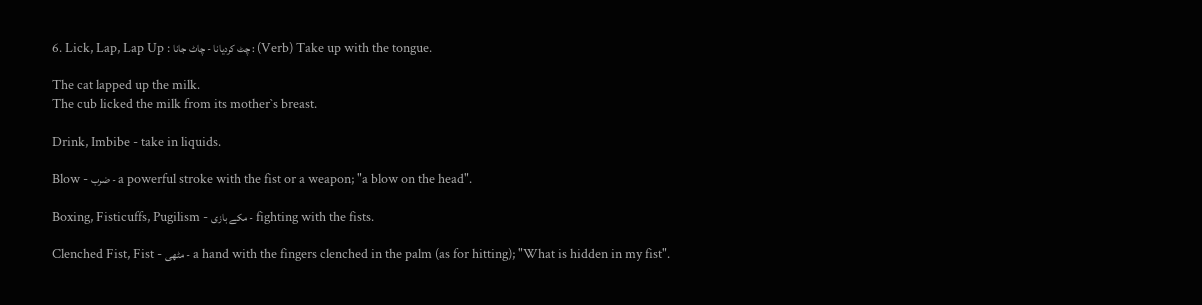6. Lick, Lap, Lap Up : چٹ کردیانا - چاٹ جانا : (Verb) Take up with the tongue.

The cat lapped up the milk.
The cub licked the milk from its mother`s breast.

Drink, Imbibe - take in liquids.

Blow - ضرب - a powerful stroke with the fist or a weapon; "a blow on the head".

Boxing, Fisticuffs, Pugilism - مکے بازی - fighting with the fists.

Clenched Fist, Fist - مٹھی - a hand with the fingers clenched in the palm (as for hitting); "What is hidden in my fist".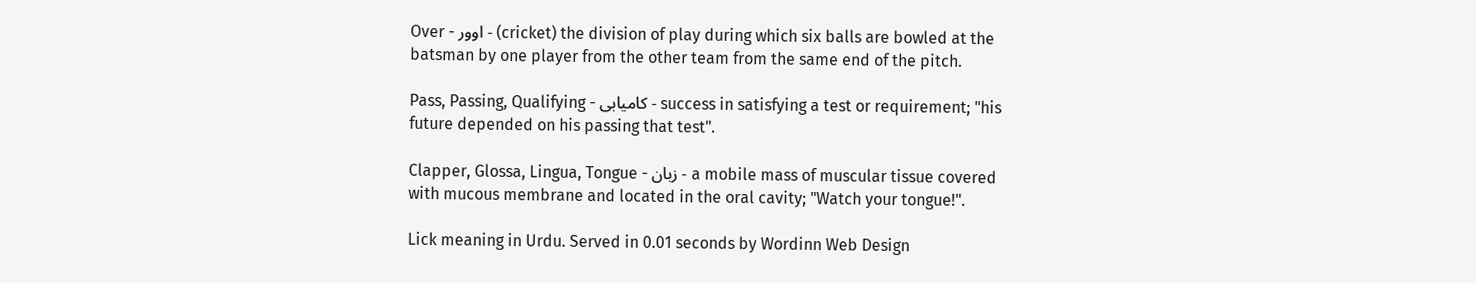Over - اوور - (cricket) the division of play during which six balls are bowled at the batsman by one player from the other team from the same end of the pitch.

Pass, Passing, Qualifying - کامیابی - success in satisfying a test or requirement; "his future depended on his passing that test".

Clapper, Glossa, Lingua, Tongue - زبان - a mobile mass of muscular tissue covered with mucous membrane and located in the oral cavity; "Watch your tongue!".

Lick meaning in Urdu. Served in 0.01 seconds by Wordinn Web Design